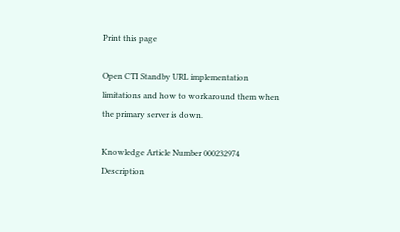Print this page

Open CTI Standby URL implementation limitations and how to workaround them when the primary server is down.

Knowledge Article Number 000232974
Description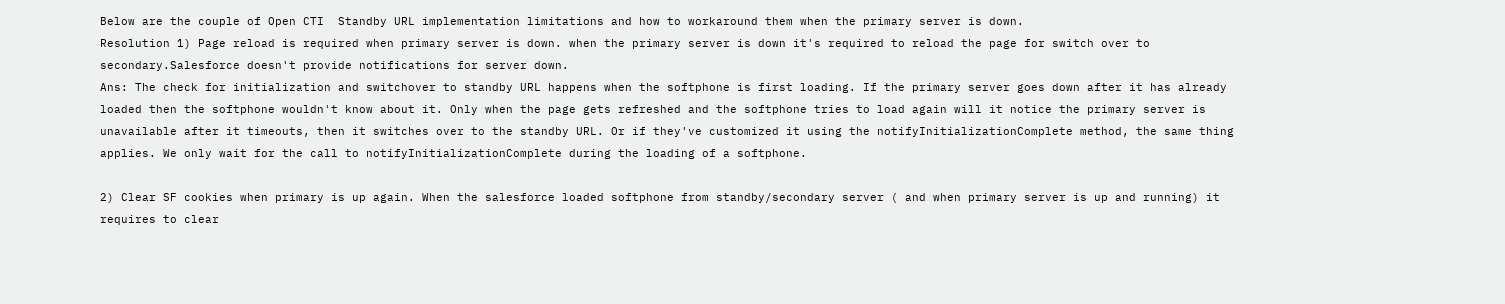Below are the couple of Open CTI  Standby URL implementation limitations and how to workaround them when the primary server is down.
Resolution 1) Page reload is required when primary server is down. when the primary server is down it's required to reload the page for switch over to secondary.Salesforce doesn't provide notifications for server down.
Ans: The check for initialization and switchover to standby URL happens when the softphone is first loading. If the primary server goes down after it has already loaded then the softphone wouldn't know about it. Only when the page gets refreshed and the softphone tries to load again will it notice the primary server is unavailable after it timeouts, then it switches over to the standby URL. Or if they've customized it using the notifyInitializationComplete method, the same thing applies. We only wait for the call to notifyInitializationComplete during the loading of a softphone.

2) Clear SF cookies when primary is up again. When the salesforce loaded softphone from standby/secondary server ( and when primary server is up and running) it requires to clear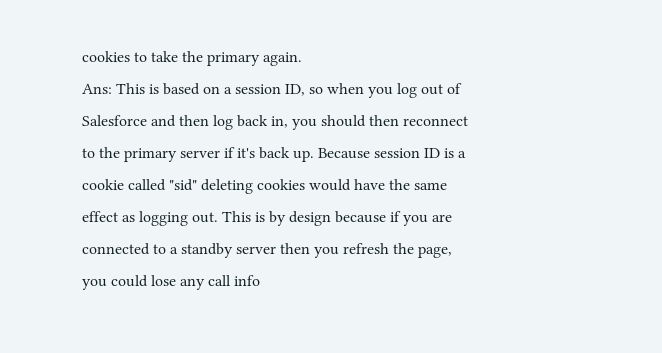cookies to take the primary again.
Ans: This is based on a session ID, so when you log out of Salesforce and then log back in, you should then reconnect to the primary server if it's back up. Because session ID is a cookie called "sid" deleting cookies would have the same effect as logging out. This is by design because if you are connected to a standby server then you refresh the page, you could lose any call info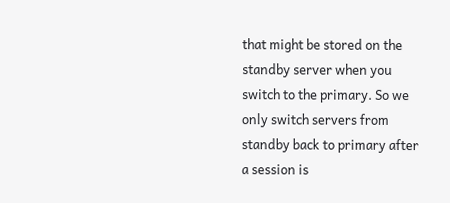that might be stored on the standby server when you switch to the primary. So we only switch servers from standby back to primary after a session is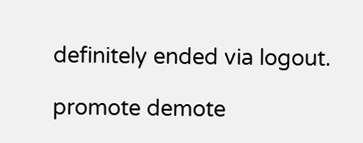definitely ended via logout.

promote demote